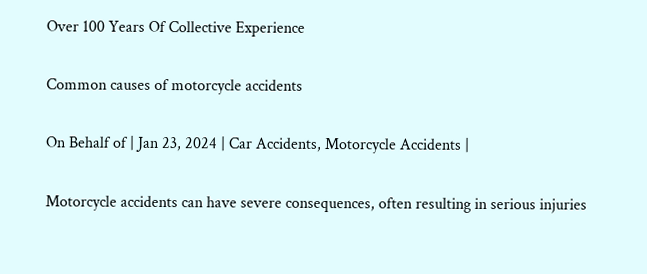Over 100 Years Of Collective Experience

Common causes of motorcycle accidents

On Behalf of | Jan 23, 2024 | Car Accidents, Motorcycle Accidents |

Motorcycle accidents can have severe consequences, often resulting in serious injuries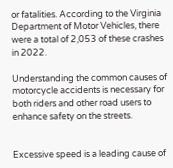or fatalities. According to the Virginia Department of Motor Vehicles, there were a total of 2,053 of these crashes in 2022.

Understanding the common causes of motorcycle accidents is necessary for both riders and other road users to enhance safety on the streets.


Excessive speed is a leading cause of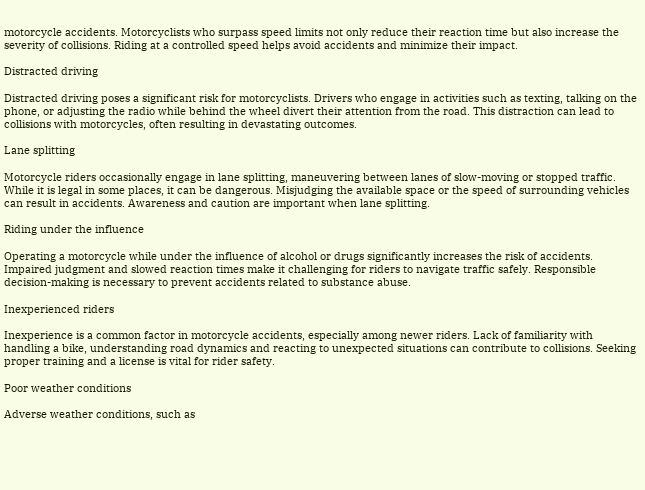motorcycle accidents. Motorcyclists who surpass speed limits not only reduce their reaction time but also increase the severity of collisions. Riding at a controlled speed helps avoid accidents and minimize their impact.

Distracted driving

Distracted driving poses a significant risk for motorcyclists. Drivers who engage in activities such as texting, talking on the phone, or adjusting the radio while behind the wheel divert their attention from the road. This distraction can lead to collisions with motorcycles, often resulting in devastating outcomes.

Lane splitting

Motorcycle riders occasionally engage in lane splitting, maneuvering between lanes of slow-moving or stopped traffic. While it is legal in some places, it can be dangerous. Misjudging the available space or the speed of surrounding vehicles can result in accidents. Awareness and caution are important when lane splitting.

Riding under the influence

Operating a motorcycle while under the influence of alcohol or drugs significantly increases the risk of accidents. Impaired judgment and slowed reaction times make it challenging for riders to navigate traffic safely. Responsible decision-making is necessary to prevent accidents related to substance abuse.

Inexperienced riders

Inexperience is a common factor in motorcycle accidents, especially among newer riders. Lack of familiarity with handling a bike, understanding road dynamics and reacting to unexpected situations can contribute to collisions. Seeking proper training and a license is vital for rider safety.

Poor weather conditions

Adverse weather conditions, such as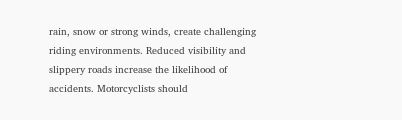rain, snow or strong winds, create challenging riding environments. Reduced visibility and slippery roads increase the likelihood of accidents. Motorcyclists should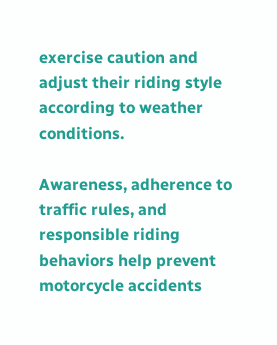exercise caution and adjust their riding style according to weather conditions.

Awareness, adherence to traffic rules, and responsible riding behaviors help prevent motorcycle accidents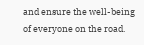and ensure the well-being of everyone on the road.